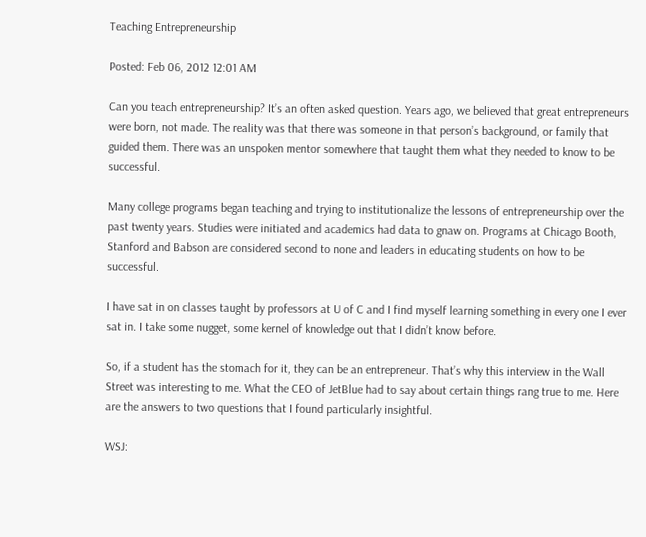Teaching Entrepreneurship

Posted: Feb 06, 2012 12:01 AM

Can you teach entrepreneurship? It’s an often asked question. Years ago, we believed that great entrepreneurs were born, not made. The reality was that there was someone in that person’s background, or family that guided them. There was an unspoken mentor somewhere that taught them what they needed to know to be successful.

Many college programs began teaching and trying to institutionalize the lessons of entrepreneurship over the past twenty years. Studies were initiated and academics had data to gnaw on. Programs at Chicago Booth, Stanford and Babson are considered second to none and leaders in educating students on how to be successful.

I have sat in on classes taught by professors at U of C and I find myself learning something in every one I ever sat in. I take some nugget, some kernel of knowledge out that I didn’t know before.

So, if a student has the stomach for it, they can be an entrepreneur. That’s why this interview in the Wall Street was interesting to me. What the CEO of JetBlue had to say about certain things rang true to me. Here are the answers to two questions that I found particularly insightful.

WSJ: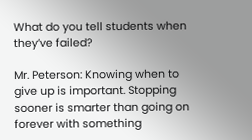What do you tell students when they’ve failed?

Mr. Peterson: Knowing when to give up is important. Stopping sooner is smarter than going on forever with something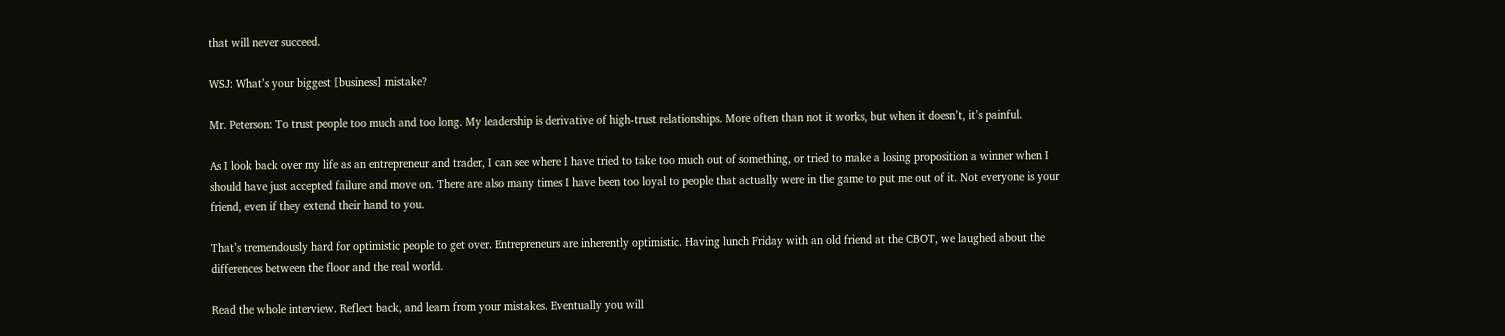that will never succeed.

WSJ: What’s your biggest [business] mistake?

Mr. Peterson: To trust people too much and too long. My leadership is derivative of high-trust relationships. More often than not it works, but when it doesn’t, it’s painful.

As I look back over my life as an entrepreneur and trader, I can see where I have tried to take too much out of something, or tried to make a losing proposition a winner when I should have just accepted failure and move on. There are also many times I have been too loyal to people that actually were in the game to put me out of it. Not everyone is your friend, even if they extend their hand to you.

That’s tremendously hard for optimistic people to get over. Entrepreneurs are inherently optimistic. Having lunch Friday with an old friend at the CBOT, we laughed about the differences between the floor and the real world.

Read the whole interview. Reflect back, and learn from your mistakes. Eventually you will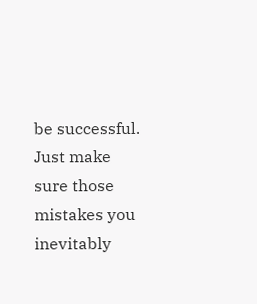be successful. Just make sure those mistakes you inevitably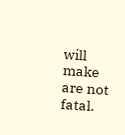will make are not fatal.